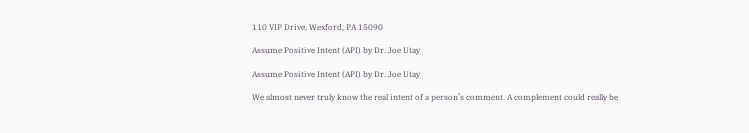110 VIP Drive, Wexford, PA 15090

Assume Positive Intent (API) by Dr. Joe Utay

Assume Positive Intent (API) by Dr. Joe Utay

We almost never truly know the real intent of a person’s comment. A complement could really be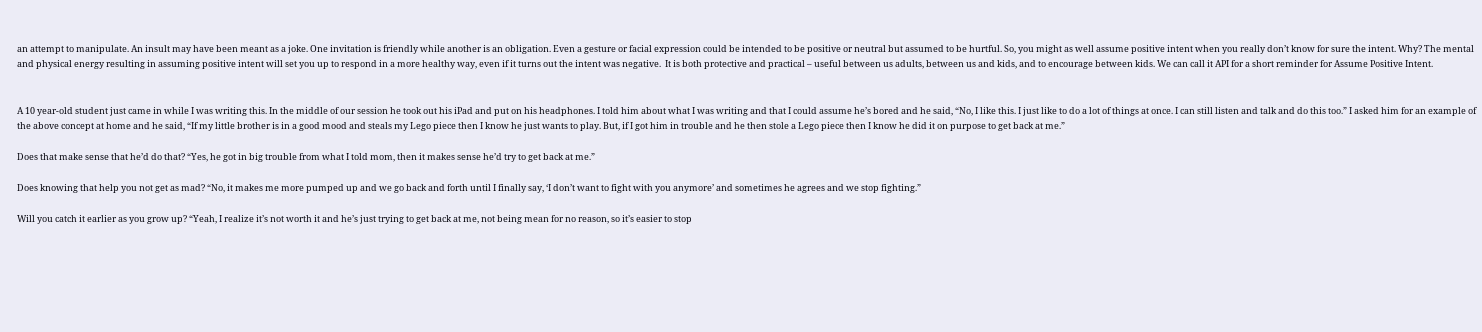an attempt to manipulate. An insult may have been meant as a joke. One invitation is friendly while another is an obligation. Even a gesture or facial expression could be intended to be positive or neutral but assumed to be hurtful. So, you might as well assume positive intent when you really don’t know for sure the intent. Why? The mental and physical energy resulting in assuming positive intent will set you up to respond in a more healthy way, even if it turns out the intent was negative.  It is both protective and practical – useful between us adults, between us and kids, and to encourage between kids. We can call it API for a short reminder for Assume Positive Intent.


A 10 year-old student just came in while I was writing this. In the middle of our session he took out his iPad and put on his headphones. I told him about what I was writing and that I could assume he’s bored and he said, “No, I like this. I just like to do a lot of things at once. I can still listen and talk and do this too.” I asked him for an example of the above concept at home and he said, “If my little brother is in a good mood and steals my Lego piece then I know he just wants to play. But, if I got him in trouble and he then stole a Lego piece then I know he did it on purpose to get back at me.”

Does that make sense that he’d do that? “Yes, he got in big trouble from what I told mom, then it makes sense he’d try to get back at me.”

Does knowing that help you not get as mad? “No, it makes me more pumped up and we go back and forth until I finally say, ‘I don’t want to fight with you anymore’ and sometimes he agrees and we stop fighting.”

Will you catch it earlier as you grow up? “Yeah, I realize it’s not worth it and he’s just trying to get back at me, not being mean for no reason, so it’s easier to stop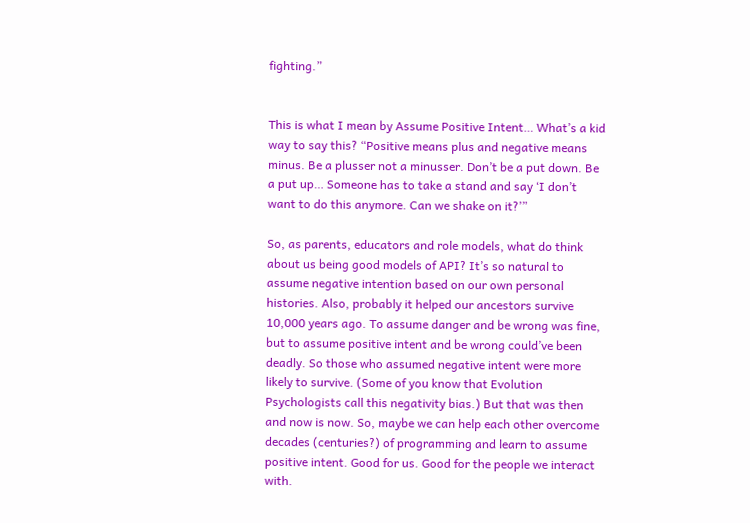fighting.”


This is what I mean by Assume Positive Intent… What’s a kid way to say this? “Positive means plus and negative means minus. Be a plusser not a minusser. Don’t be a put down. Be a put up… Someone has to take a stand and say ‘I don’t want to do this anymore. Can we shake on it?’”

So, as parents, educators and role models, what do think about us being good models of API? It’s so natural to assume negative intention based on our own personal histories. Also, probably it helped our ancestors survive 10,000 years ago. To assume danger and be wrong was fine, but to assume positive intent and be wrong could’ve been deadly. So those who assumed negative intent were more likely to survive. (Some of you know that Evolution Psychologists call this negativity bias.) But that was then and now is now. So, maybe we can help each other overcome decades (centuries?) of programming and learn to assume positive intent. Good for us. Good for the people we interact with.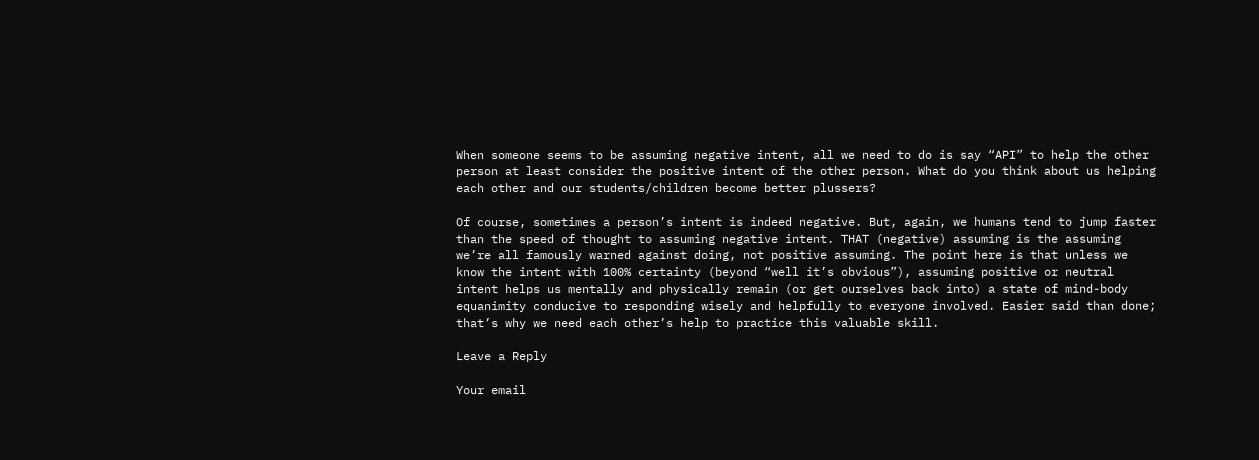When someone seems to be assuming negative intent, all we need to do is say “API” to help the other person at least consider the positive intent of the other person. What do you think about us helping each other and our students/children become better plussers?

Of course, sometimes a person’s intent is indeed negative. But, again, we humans tend to jump faster than the speed of thought to assuming negative intent. THAT (negative) assuming is the assuming we’re all famously warned against doing, not positive assuming. The point here is that unless we know the intent with 100% certainty (beyond “well it’s obvious”), assuming positive or neutral intent helps us mentally and physically remain (or get ourselves back into) a state of mind-body equanimity conducive to responding wisely and helpfully to everyone involved. Easier said than done; that’s why we need each other’s help to practice this valuable skill.

Leave a Reply

Your email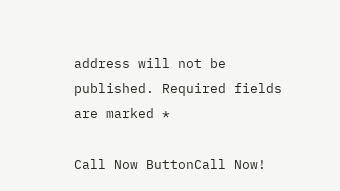address will not be published. Required fields are marked *

Call Now ButtonCall Now!